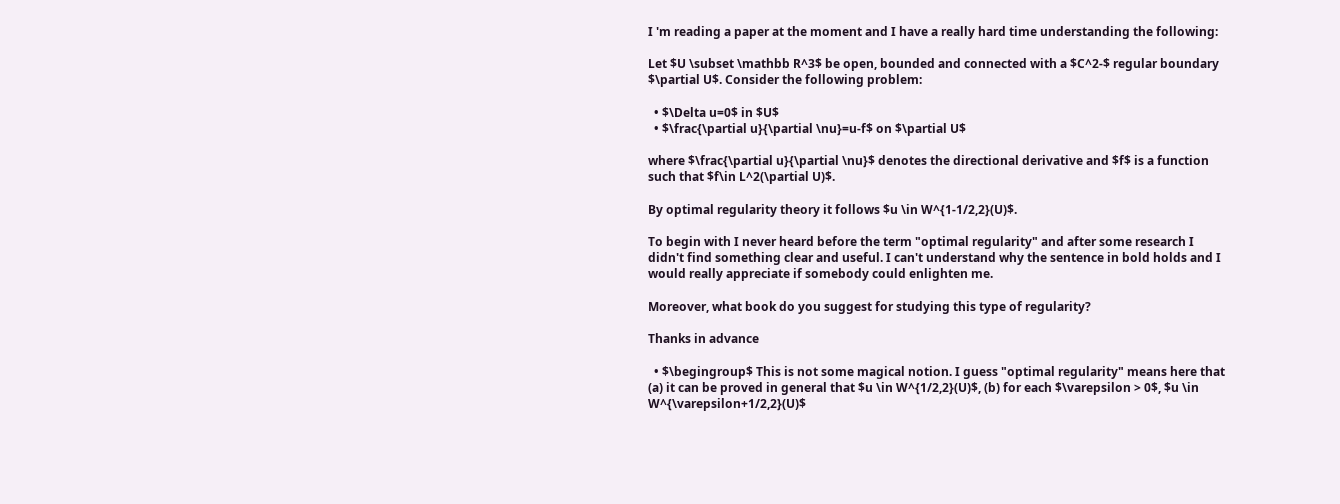I 'm reading a paper at the moment and I have a really hard time understanding the following:

Let $U \subset \mathbb R^3$ be open, bounded and connected with a $C^2-$ regular boundary $\partial U$. Consider the following problem:

  • $\Delta u=0$ in $U$
  • $\frac{\partial u}{\partial \nu}=u-f$ on $\partial U$

where $\frac{\partial u}{\partial \nu}$ denotes the directional derivative and $f$ is a function such that $f\in L^2(\partial U)$.

By optimal regularity theory it follows $u \in W^{1-1/2,2}(U)$.

To begin with I never heard before the term "optimal regularity" and after some research I didn't find something clear and useful. I can't understand why the sentence in bold holds and I would really appreciate if somebody could enlighten me.

Moreover, what book do you suggest for studying this type of regularity?

Thanks in advance

  • $\begingroup$ This is not some magical notion. I guess "optimal regularity" means here that (a) it can be proved in general that $u \in W^{1/2,2}(U)$, (b) for each $\varepsilon > 0$, $u \in W^{\varepsilon+1/2,2}(U)$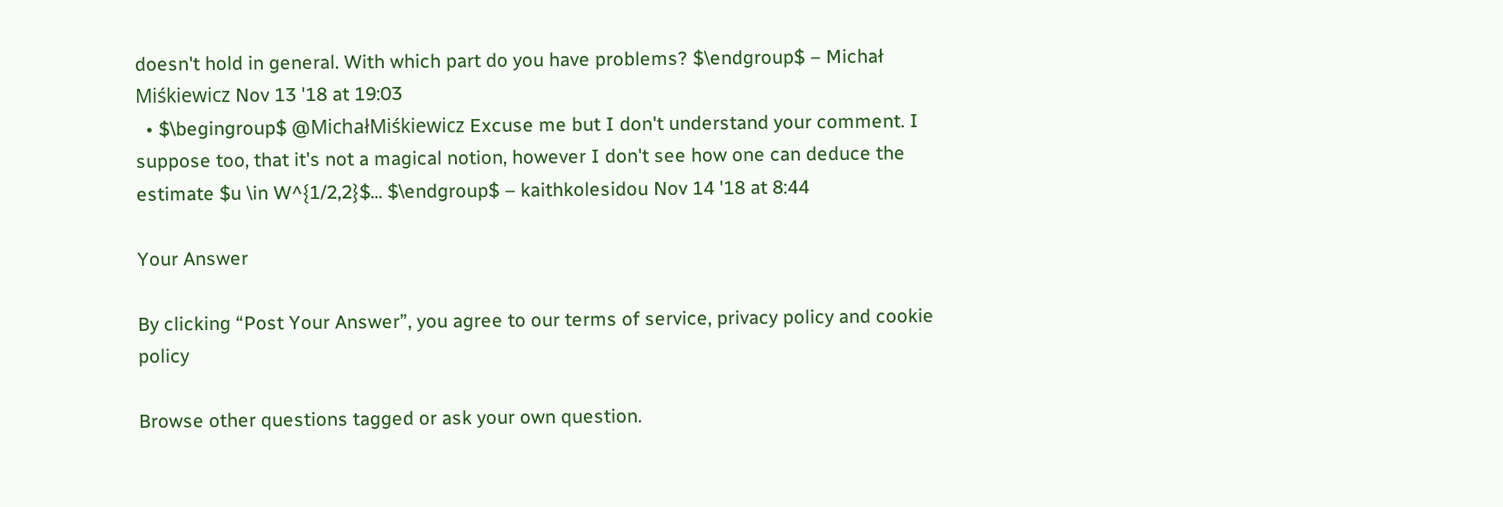doesn't hold in general. With which part do you have problems? $\endgroup$ – Michał Miśkiewicz Nov 13 '18 at 19:03
  • $\begingroup$ @MichałMiśkiewicz Excuse me but I don't understand your comment. I suppose too, that it's not a magical notion, however I don't see how one can deduce the estimate $u \in W^{1/2,2}$... $\endgroup$ – kaithkolesidou Nov 14 '18 at 8:44

Your Answer

By clicking “Post Your Answer”, you agree to our terms of service, privacy policy and cookie policy

Browse other questions tagged or ask your own question.